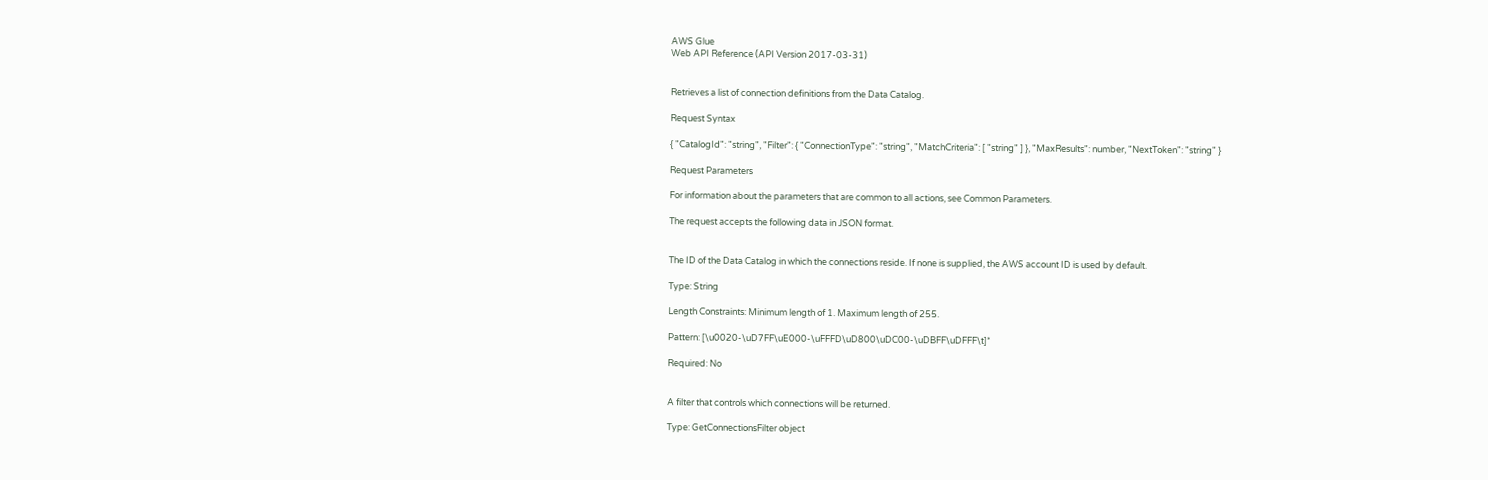AWS Glue
Web API Reference (API Version 2017-03-31)


Retrieves a list of connection definitions from the Data Catalog.

Request Syntax

{ "CatalogId": "string", "Filter": { "ConnectionType": "string", "MatchCriteria": [ "string" ] }, "MaxResults": number, "NextToken": "string" }

Request Parameters

For information about the parameters that are common to all actions, see Common Parameters.

The request accepts the following data in JSON format.


The ID of the Data Catalog in which the connections reside. If none is supplied, the AWS account ID is used by default.

Type: String

Length Constraints: Minimum length of 1. Maximum length of 255.

Pattern: [\u0020-\uD7FF\uE000-\uFFFD\uD800\uDC00-\uDBFF\uDFFF\t]*

Required: No


A filter that controls which connections will be returned.

Type: GetConnectionsFilter object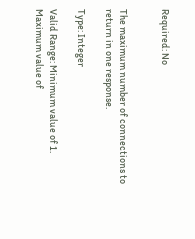Required: No


The maximum number of connections to return in one response.

Type: Integer

Valid Range: Minimum value of 1. Maximum value of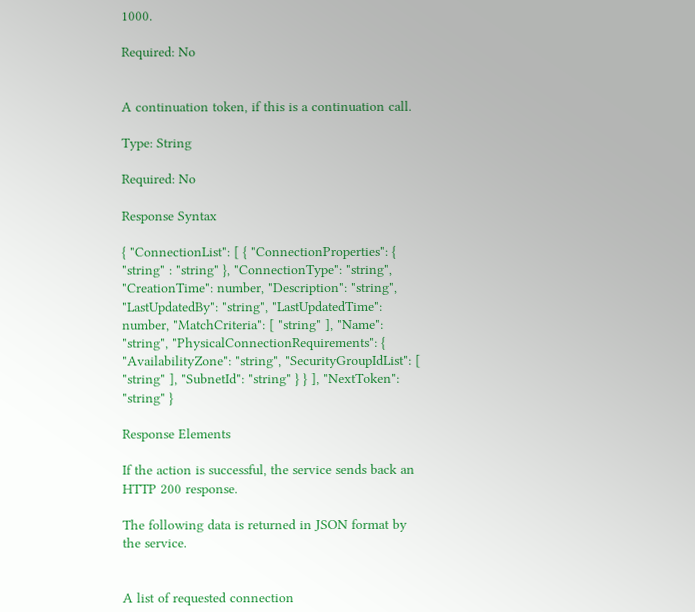1000.

Required: No


A continuation token, if this is a continuation call.

Type: String

Required: No

Response Syntax

{ "ConnectionList": [ { "ConnectionProperties": { "string" : "string" }, "ConnectionType": "string", "CreationTime": number, "Description": "string", "LastUpdatedBy": "string", "LastUpdatedTime": number, "MatchCriteria": [ "string" ], "Name": "string", "PhysicalConnectionRequirements": { "AvailabilityZone": "string", "SecurityGroupIdList": [ "string" ], "SubnetId": "string" } } ], "NextToken": "string" }

Response Elements

If the action is successful, the service sends back an HTTP 200 response.

The following data is returned in JSON format by the service.


A list of requested connection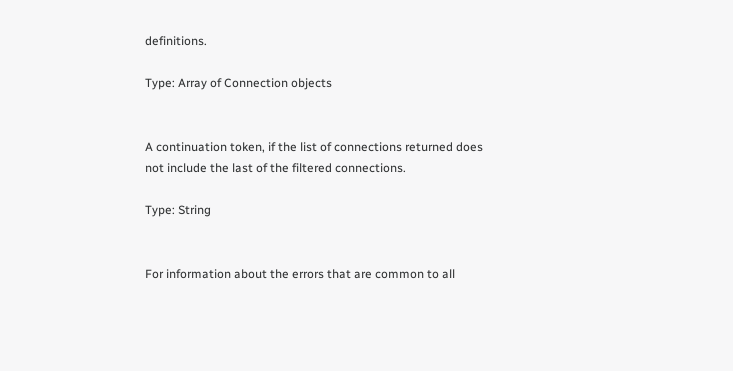definitions.

Type: Array of Connection objects


A continuation token, if the list of connections returned does not include the last of the filtered connections.

Type: String


For information about the errors that are common to all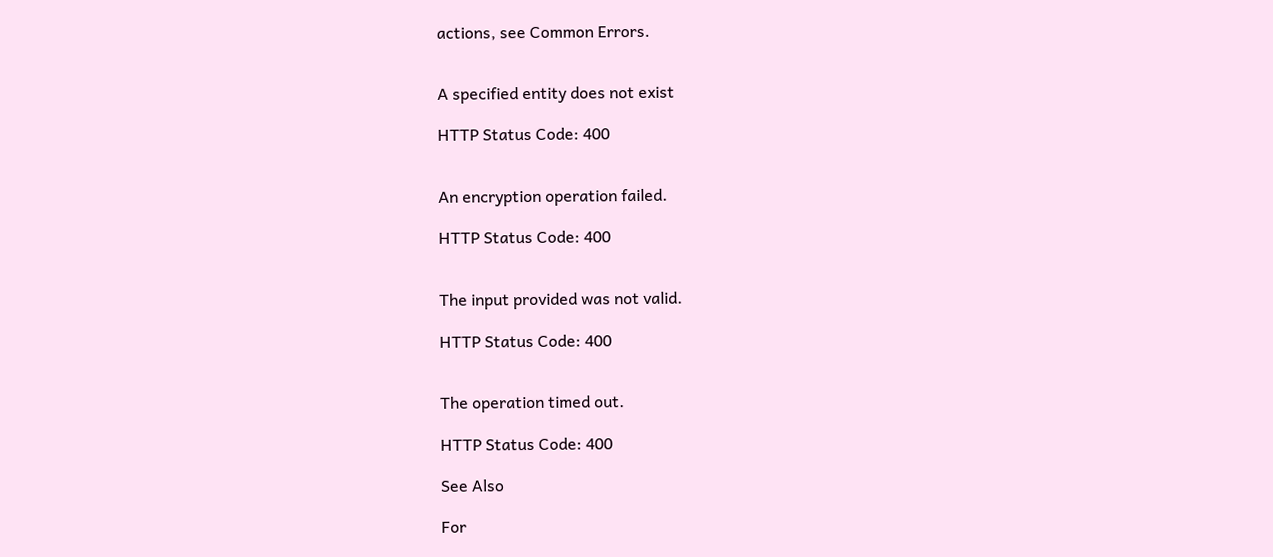actions, see Common Errors.


A specified entity does not exist

HTTP Status Code: 400


An encryption operation failed.

HTTP Status Code: 400


The input provided was not valid.

HTTP Status Code: 400


The operation timed out.

HTTP Status Code: 400

See Also

For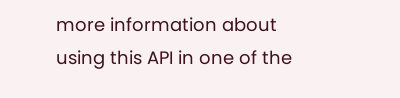more information about using this API in one of the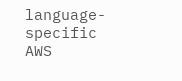language-specific AWS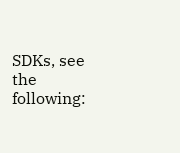SDKs, see the following: